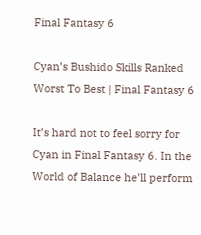Final Fantasy 6

Cyan’s Bushido Skills Ranked Worst To Best | Final Fantasy 6

It’s hard not to feel sorry for Cyan in Final Fantasy 6. In the World of Balance he’ll perform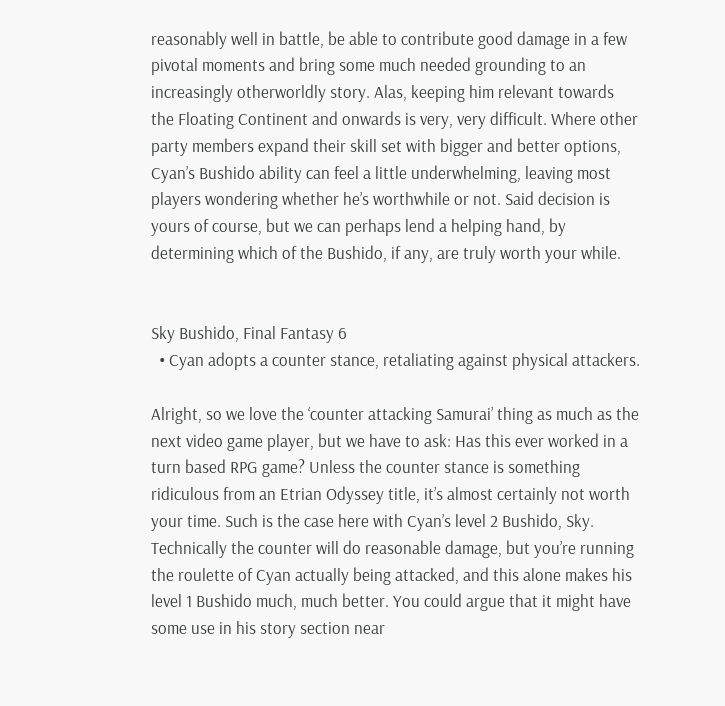reasonably well in battle, be able to contribute good damage in a few pivotal moments and bring some much needed grounding to an increasingly otherworldly story. Alas, keeping him relevant towards the Floating Continent and onwards is very, very difficult. Where other party members expand their skill set with bigger and better options, Cyan’s Bushido ability can feel a little underwhelming, leaving most players wondering whether he’s worthwhile or not. Said decision is yours of course, but we can perhaps lend a helping hand, by determining which of the Bushido, if any, are truly worth your while.


Sky Bushido, Final Fantasy 6
  • Cyan adopts a counter stance, retaliating against physical attackers.

Alright, so we love the ‘counter attacking Samurai’ thing as much as the next video game player, but we have to ask: Has this ever worked in a turn based RPG game? Unless the counter stance is something ridiculous from an Etrian Odyssey title, it’s almost certainly not worth your time. Such is the case here with Cyan’s level 2 Bushido, Sky. Technically the counter will do reasonable damage, but you’re running the roulette of Cyan actually being attacked, and this alone makes his level 1 Bushido much, much better. You could argue that it might have some use in his story section near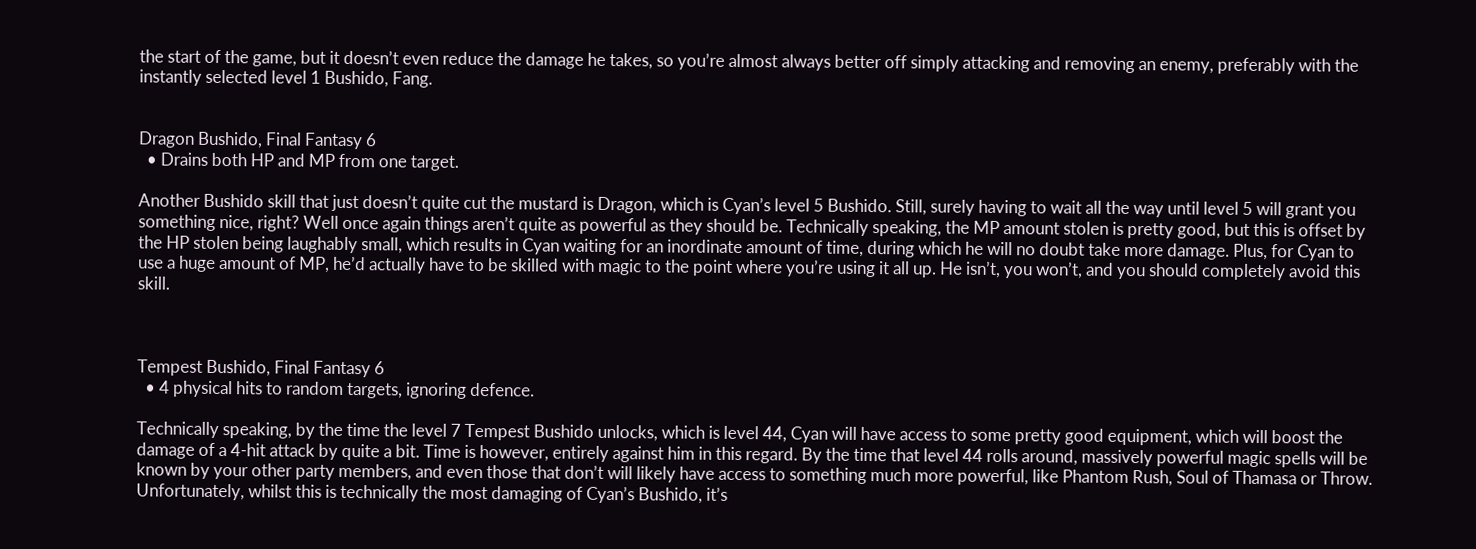the start of the game, but it doesn’t even reduce the damage he takes, so you’re almost always better off simply attacking and removing an enemy, preferably with the instantly selected level 1 Bushido, Fang.


Dragon Bushido, Final Fantasy 6
  • Drains both HP and MP from one target.

Another Bushido skill that just doesn’t quite cut the mustard is Dragon, which is Cyan’s level 5 Bushido. Still, surely having to wait all the way until level 5 will grant you something nice, right? Well once again things aren’t quite as powerful as they should be. Technically speaking, the MP amount stolen is pretty good, but this is offset by the HP stolen being laughably small, which results in Cyan waiting for an inordinate amount of time, during which he will no doubt take more damage. Plus, for Cyan to use a huge amount of MP, he’d actually have to be skilled with magic to the point where you’re using it all up. He isn’t, you won’t, and you should completely avoid this skill.



Tempest Bushido, Final Fantasy 6
  • 4 physical hits to random targets, ignoring defence.

Technically speaking, by the time the level 7 Tempest Bushido unlocks, which is level 44, Cyan will have access to some pretty good equipment, which will boost the damage of a 4-hit attack by quite a bit. Time is however, entirely against him in this regard. By the time that level 44 rolls around, massively powerful magic spells will be known by your other party members, and even those that don’t will likely have access to something much more powerful, like Phantom Rush, Soul of Thamasa or Throw. Unfortunately, whilst this is technically the most damaging of Cyan’s Bushido, it’s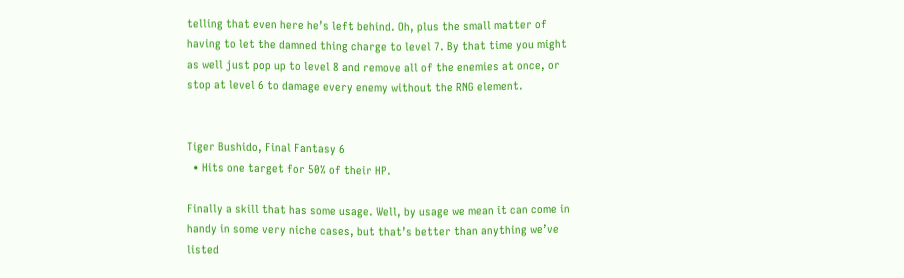telling that even here he’s left behind. Oh, plus the small matter of having to let the damned thing charge to level 7. By that time you might as well just pop up to level 8 and remove all of the enemies at once, or stop at level 6 to damage every enemy without the RNG element.


Tiger Bushido, Final Fantasy 6
  • Hits one target for 50% of their HP.

Finally a skill that has some usage. Well, by usage we mean it can come in handy in some very niche cases, but that’s better than anything we’ve listed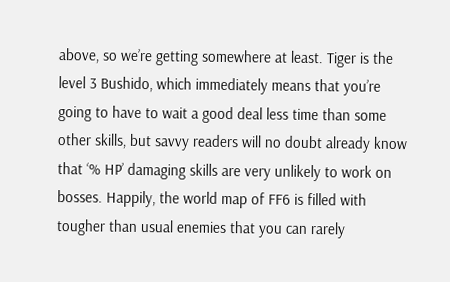above, so we’re getting somewhere at least. Tiger is the level 3 Bushido, which immediately means that you’re going to have to wait a good deal less time than some other skills, but savvy readers will no doubt already know that ‘% HP’ damaging skills are very unlikely to work on bosses. Happily, the world map of FF6 is filled with tougher than usual enemies that you can rarely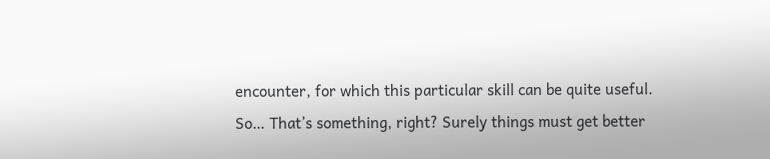encounter, for which this particular skill can be quite useful. So… That’s something, right? Surely things must get better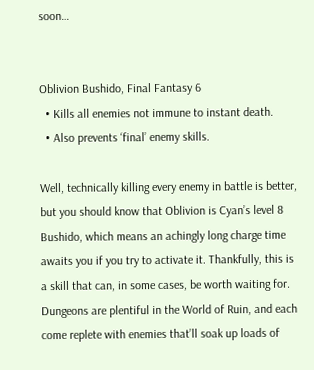soon…


Oblivion Bushido, Final Fantasy 6
  • Kills all enemies not immune to instant death.
  • Also prevents ‘final’ enemy skills.

Well, technically killing every enemy in battle is better, but you should know that Oblivion is Cyan’s level 8 Bushido, which means an achingly long charge time awaits you if you try to activate it. Thankfully, this is a skill that can, in some cases, be worth waiting for. Dungeons are plentiful in the World of Ruin, and each come replete with enemies that’ll soak up loads of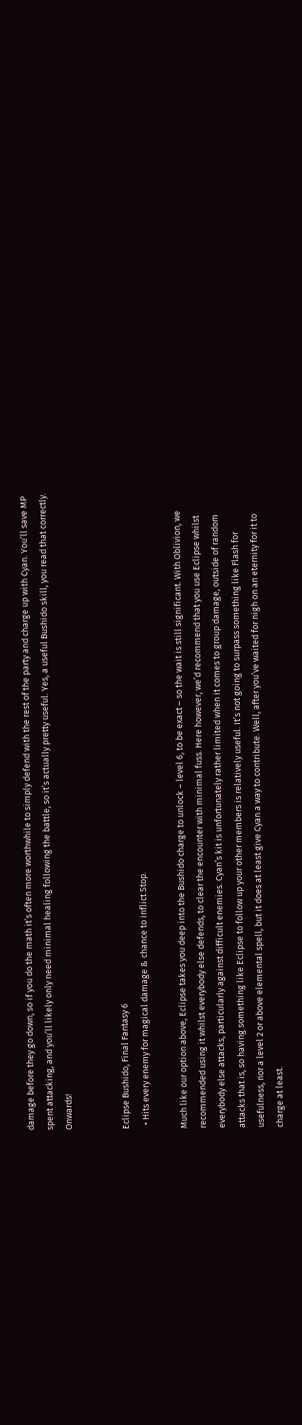damage before they go down, so if you do the math it’s often more worthwhile to simply defend with the rest of the party and charge up with Cyan. You’ll save MP spent attacking, and you’ll likely only need minimal healing following the battle, so it’s actually pretty useful. Yes, a useful Bushido skill, you read that correctly. Onwards!


Eclipse Bushido, Final Fantasy 6
  • Hits every enemy for magical damage & chance to inflict Stop.

Much like our option above, Eclipse takes you deep into the Bushido charge to unlock – level 6, to be exact – so the wait is still significant. With Oblivion, we recommended using it whilst everybody else defends, to clear the encounter with minimal fuss. Here however, we’d recommend that you use Eclipse whilst everybody else attacks, particularly against difficult enemies. Cyan’s kit is unfortunately rather limited when it comes to group damage, outside of random attacks that is, so having something like Eclipse to follow up your other members is relatively useful. It’s not going to surpass something like Flash for usefulness, nor a level 2 or above elemental spell, but it does at least give Cyan a way to contribute. Well, after you’ve waited for nigh on an eternity for it to charge at least.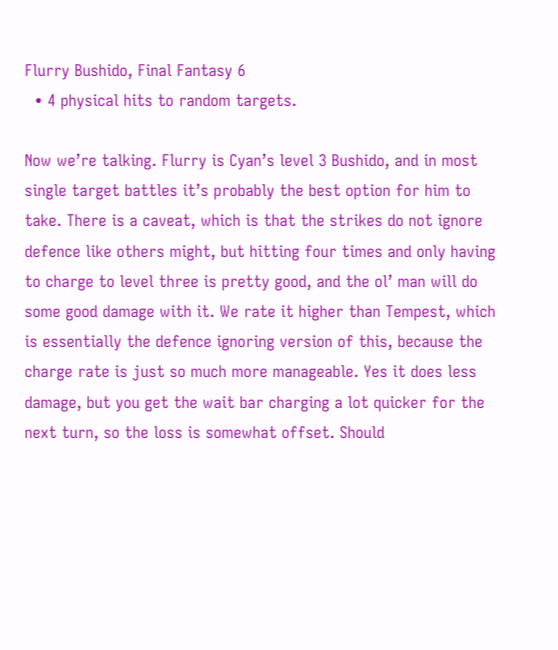Flurry Bushido, Final Fantasy 6
  • 4 physical hits to random targets.

Now we’re talking. Flurry is Cyan’s level 3 Bushido, and in most single target battles it’s probably the best option for him to take. There is a caveat, which is that the strikes do not ignore defence like others might, but hitting four times and only having to charge to level three is pretty good, and the ol’ man will do some good damage with it. We rate it higher than Tempest, which is essentially the defence ignoring version of this, because the charge rate is just so much more manageable. Yes it does less damage, but you get the wait bar charging a lot quicker for the next turn, so the loss is somewhat offset. Should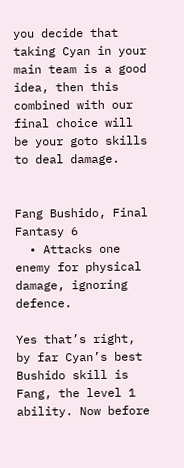you decide that taking Cyan in your main team is a good idea, then this combined with our final choice will be your goto skills to deal damage.


Fang Bushido, Final Fantasy 6
  • Attacks one enemy for physical damage, ignoring defence.

Yes that’s right, by far Cyan’s best Bushido skill is Fang, the level 1 ability. Now before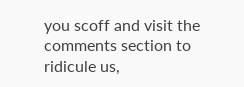you scoff and visit the comments section to ridicule us,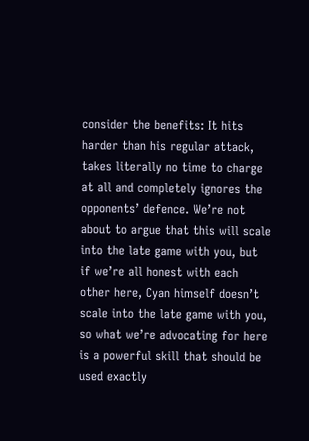consider the benefits: It hits harder than his regular attack, takes literally no time to charge at all and completely ignores the opponents’ defence. We’re not about to argue that this will scale into the late game with you, but if we’re all honest with each other here, Cyan himself doesn’t scale into the late game with you, so what we’re advocating for here is a powerful skill that should be used exactly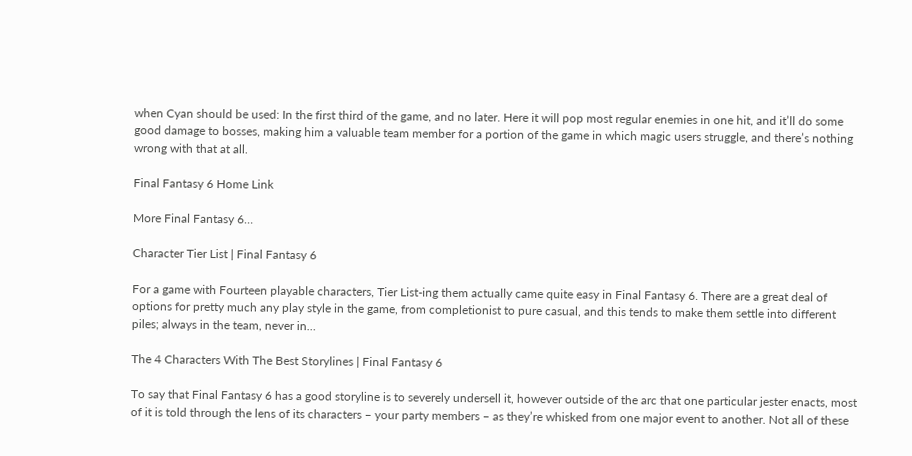when Cyan should be used: In the first third of the game, and no later. Here it will pop most regular enemies in one hit, and it’ll do some good damage to bosses, making him a valuable team member for a portion of the game in which magic users struggle, and there’s nothing wrong with that at all.

Final Fantasy 6 Home Link

More Final Fantasy 6…

Character Tier List | Final Fantasy 6

For a game with Fourteen playable characters, Tier List-ing them actually came quite easy in Final Fantasy 6. There are a great deal of options for pretty much any play style in the game, from completionist to pure casual, and this tends to make them settle into different piles; always in the team, never in…

The 4 Characters With The Best Storylines | Final Fantasy 6

To say that Final Fantasy 6 has a good storyline is to severely undersell it, however outside of the arc that one particular jester enacts, most of it is told through the lens of its characters – your party members – as they’re whisked from one major event to another. Not all of these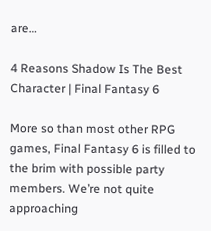are…

4 Reasons Shadow Is The Best Character | Final Fantasy 6

More so than most other RPG games, Final Fantasy 6 is filled to the brim with possible party members. We’re not quite approaching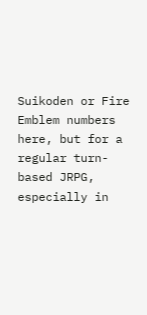Suikoden or Fire Emblem numbers here, but for a regular turn-based JRPG, especially in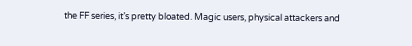the FF series, it’s pretty bloated. Magic users, physical attackers and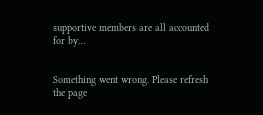supportive members are all accounted for by…


Something went wrong. Please refresh the page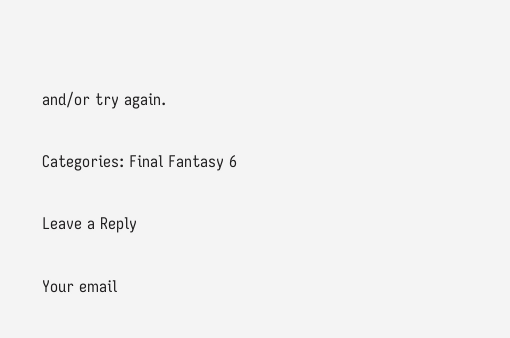and/or try again.

Categories: Final Fantasy 6

Leave a Reply

Your email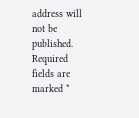address will not be published. Required fields are marked *